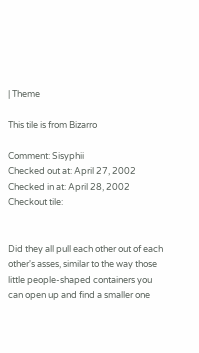| Theme

This tile is from Bizarro

Comment: Sisyphii
Checked out at: April 27, 2002
Checked in at: April 28, 2002
Checkout tile:


Did they all pull each other out of each other's asses, similar to the way those little people-shaped containers you can open up and find a smaller one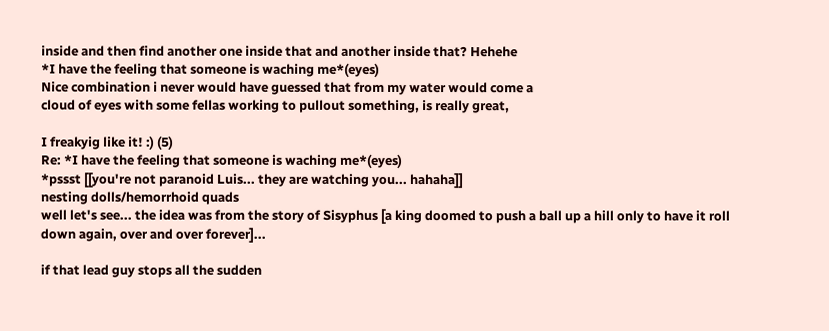inside and then find another one inside that and another inside that? Hehehe
*I have the feeling that someone is waching me*(eyes)
Nice combination i never would have guessed that from my water would come a
cloud of eyes with some fellas working to pullout something, is really great,

I freakyig like it! :) (5)
Re: *I have the feeling that someone is waching me*(eyes)
*pssst [[you're not paranoid Luis... they are watching you... hahaha]]
nesting dolls/hemorrhoid quads
well let's see... the idea was from the story of Sisyphus [a king doomed to push a ball up a hill only to have it roll down again, over and over forever]...

if that lead guy stops all the sudden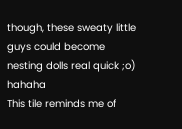though, these sweaty little guys could become nesting dolls real quick ;o) hahaha
This tile reminds me of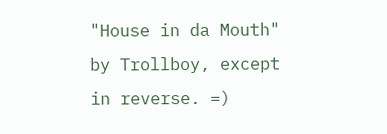"House in da Mouth" by Trollboy, except in reverse. =)